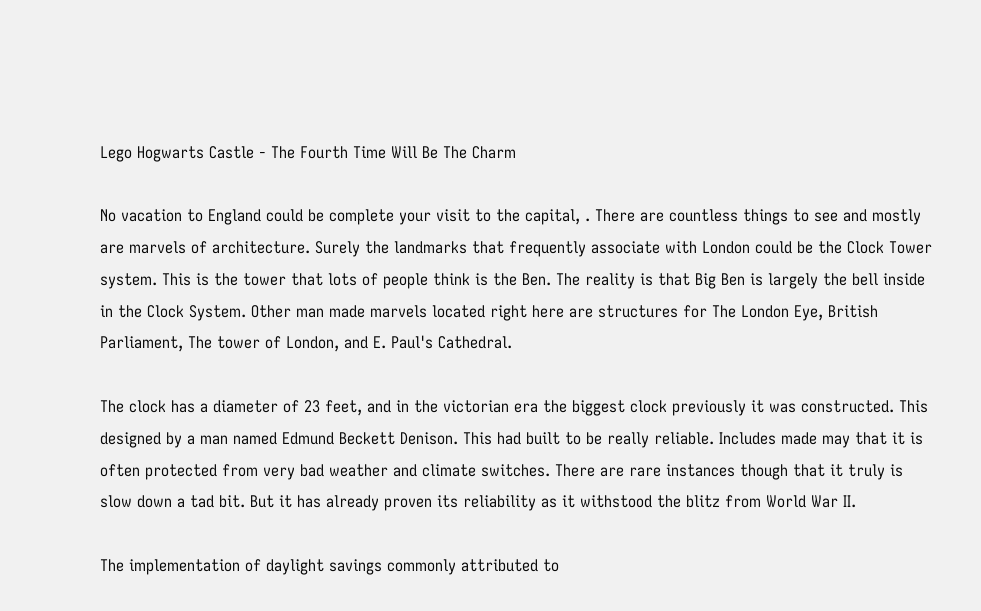Lego Hogwarts Castle - The Fourth Time Will Be The Charm

No vacation to England could be complete your visit to the capital, . There are countless things to see and mostly are marvels of architecture. Surely the landmarks that frequently associate with London could be the Clock Tower system. This is the tower that lots of people think is the Ben. The reality is that Big Ben is largely the bell inside in the Clock System. Other man made marvels located right here are structures for The London Eye, British Parliament, The tower of London, and E. Paul's Cathedral.

The clock has a diameter of 23 feet, and in the victorian era the biggest clock previously it was constructed. This designed by a man named Edmund Beckett Denison. This had built to be really reliable. Includes made may that it is often protected from very bad weather and climate switches. There are rare instances though that it truly is slow down a tad bit. But it has already proven its reliability as it withstood the blitz from World War II.

The implementation of daylight savings commonly attributed to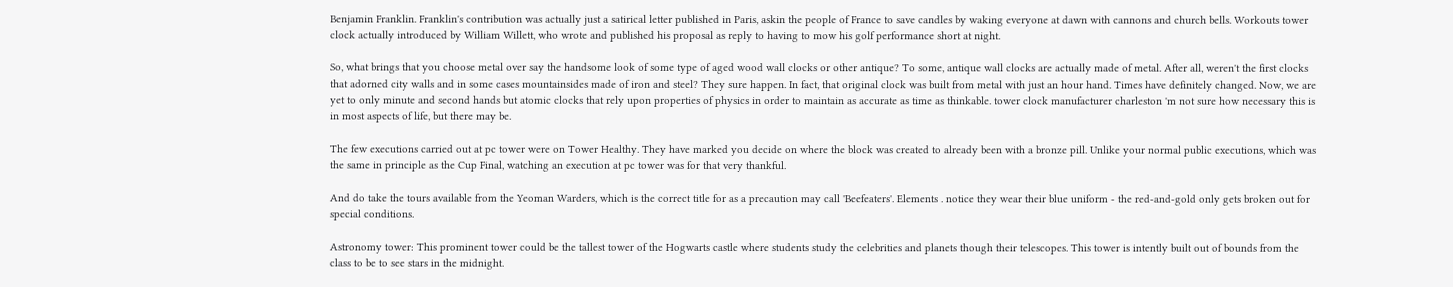Benjamin Franklin. Franklin's contribution was actually just a satirical letter published in Paris, askin the people of France to save candles by waking everyone at dawn with cannons and church bells. Workouts tower clock actually introduced by William Willett, who wrote and published his proposal as reply to having to mow his golf performance short at night.

So, what brings that you choose metal over say the handsome look of some type of aged wood wall clocks or other antique? To some, antique wall clocks are actually made of metal. After all, weren't the first clocks that adorned city walls and in some cases mountainsides made of iron and steel? They sure happen. In fact, that original clock was built from metal with just an hour hand. Times have definitely changed. Now, we are yet to only minute and second hands but atomic clocks that rely upon properties of physics in order to maintain as accurate as time as thinkable. tower clock manufacturer charleston 'm not sure how necessary this is in most aspects of life, but there may be.

The few executions carried out at pc tower were on Tower Healthy. They have marked you decide on where the block was created to already been with a bronze pill. Unlike your normal public executions, which was the same in principle as the Cup Final, watching an execution at pc tower was for that very thankful.

And do take the tours available from the Yeoman Warders, which is the correct title for as a precaution may call 'Beefeaters'. Elements . notice they wear their blue uniform - the red-and-gold only gets broken out for special conditions.

Astronomy tower: This prominent tower could be the tallest tower of the Hogwarts castle where students study the celebrities and planets though their telescopes. This tower is intently built out of bounds from the class to be to see stars in the midnight.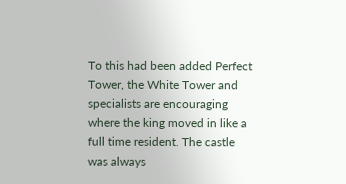To this had been added Perfect Tower, the White Tower and specialists are encouraging where the king moved in like a full time resident. The castle was always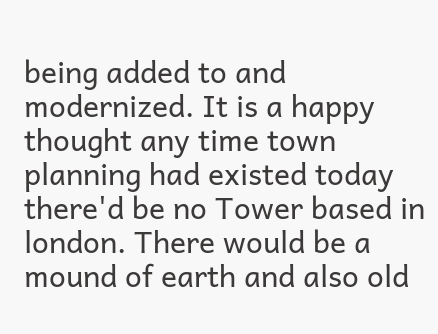being added to and modernized. It is a happy thought any time town planning had existed today there'd be no Tower based in london. There would be a mound of earth and also old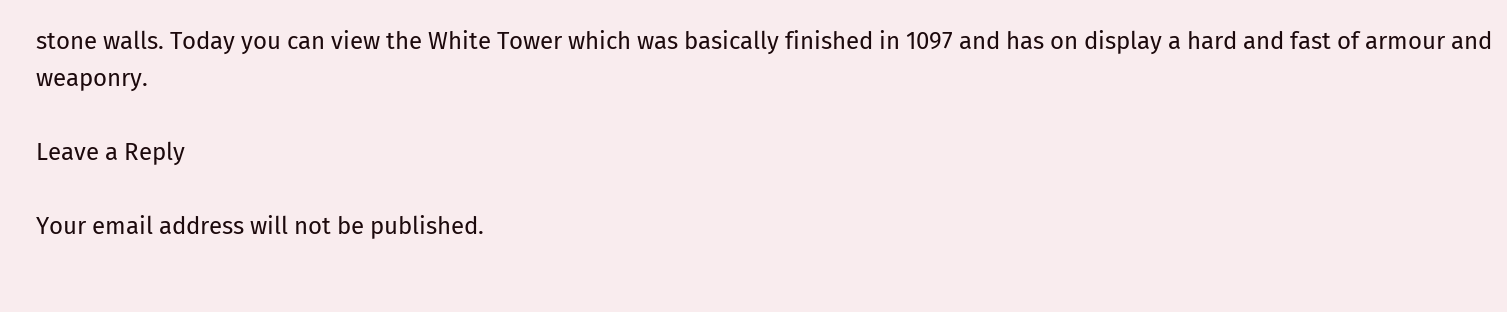stone walls. Today you can view the White Tower which was basically finished in 1097 and has on display a hard and fast of armour and weaponry.

Leave a Reply

Your email address will not be published.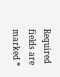Required fields are marked *